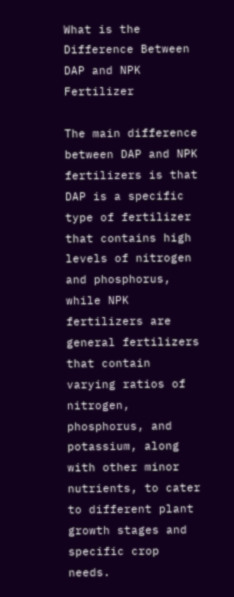What is the Difference Between DAP and NPK Fertilizer

The main difference between DAP and NPK fertilizers is that DAP is a specific type of fertilizer that contains high levels of nitrogen and phosphorus, while NPK fertilizers are general fertilizers that contain varying ratios of nitrogen, phosphorus, and potassium, along with other minor nutrients, to cater to different plant growth stages and specific crop needs.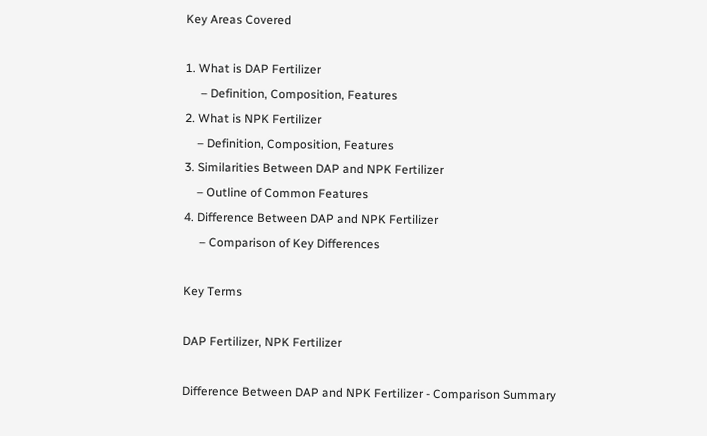Key Areas Covered

1. What is DAP Fertilizer
     – Definition, Composition, Features
2. What is NPK Fertilizer
    – Definition, Composition, Features
3. Similarities Between DAP and NPK Fertilizer
    – Outline of Common Features
4. Difference Between DAP and NPK Fertilizer
     – Comparison of Key Differences

Key Terms

DAP Fertilizer, NPK Fertilizer

Difference Between DAP and NPK Fertilizer - Comparison Summary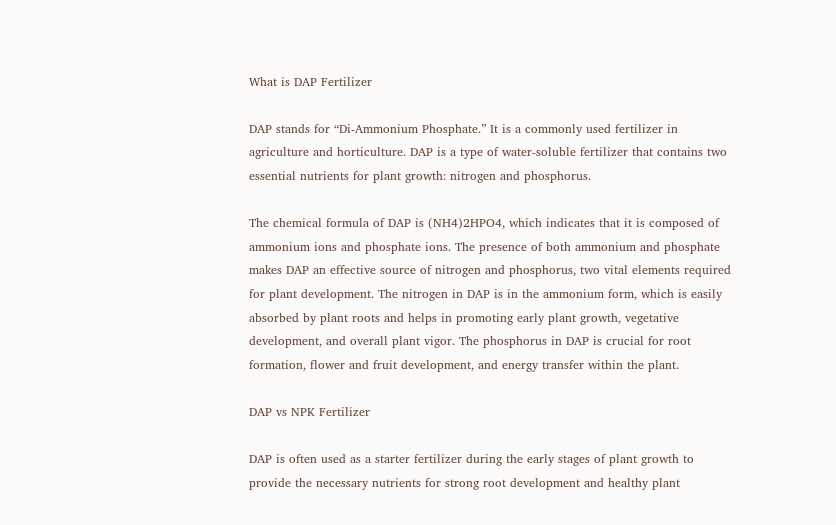What is DAP Fertilizer

DAP stands for “Di-Ammonium Phosphate.” It is a commonly used fertilizer in agriculture and horticulture. DAP is a type of water-soluble fertilizer that contains two essential nutrients for plant growth: nitrogen and phosphorus.

The chemical formula of DAP is (NH4)2HPO4, which indicates that it is composed of ammonium ions and phosphate ions. The presence of both ammonium and phosphate makes DAP an effective source of nitrogen and phosphorus, two vital elements required for plant development. The nitrogen in DAP is in the ammonium form, which is easily absorbed by plant roots and helps in promoting early plant growth, vegetative development, and overall plant vigor. The phosphorus in DAP is crucial for root formation, flower and fruit development, and energy transfer within the plant.

DAP vs NPK Fertilizer

DAP is often used as a starter fertilizer during the early stages of plant growth to provide the necessary nutrients for strong root development and healthy plant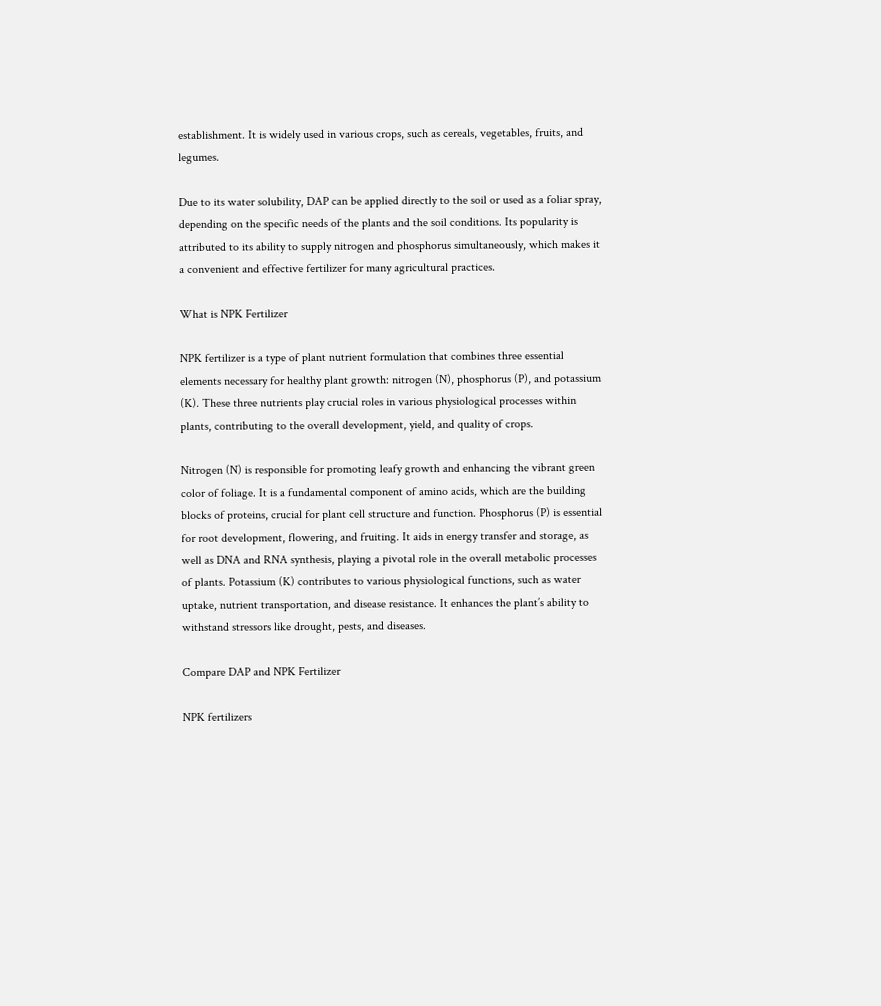establishment. It is widely used in various crops, such as cereals, vegetables, fruits, and legumes.

Due to its water solubility, DAP can be applied directly to the soil or used as a foliar spray, depending on the specific needs of the plants and the soil conditions. Its popularity is attributed to its ability to supply nitrogen and phosphorus simultaneously, which makes it a convenient and effective fertilizer for many agricultural practices.

What is NPK Fertilizer

NPK fertilizer is a type of plant nutrient formulation that combines three essential elements necessary for healthy plant growth: nitrogen (N), phosphorus (P), and potassium (K). These three nutrients play crucial roles in various physiological processes within plants, contributing to the overall development, yield, and quality of crops.

Nitrogen (N) is responsible for promoting leafy growth and enhancing the vibrant green color of foliage. It is a fundamental component of amino acids, which are the building blocks of proteins, crucial for plant cell structure and function. Phosphorus (P) is essential for root development, flowering, and fruiting. It aids in energy transfer and storage, as well as DNA and RNA synthesis, playing a pivotal role in the overall metabolic processes of plants. Potassium (K) contributes to various physiological functions, such as water uptake, nutrient transportation, and disease resistance. It enhances the plant’s ability to withstand stressors like drought, pests, and diseases.

Compare DAP and NPK Fertilizer

NPK fertilizers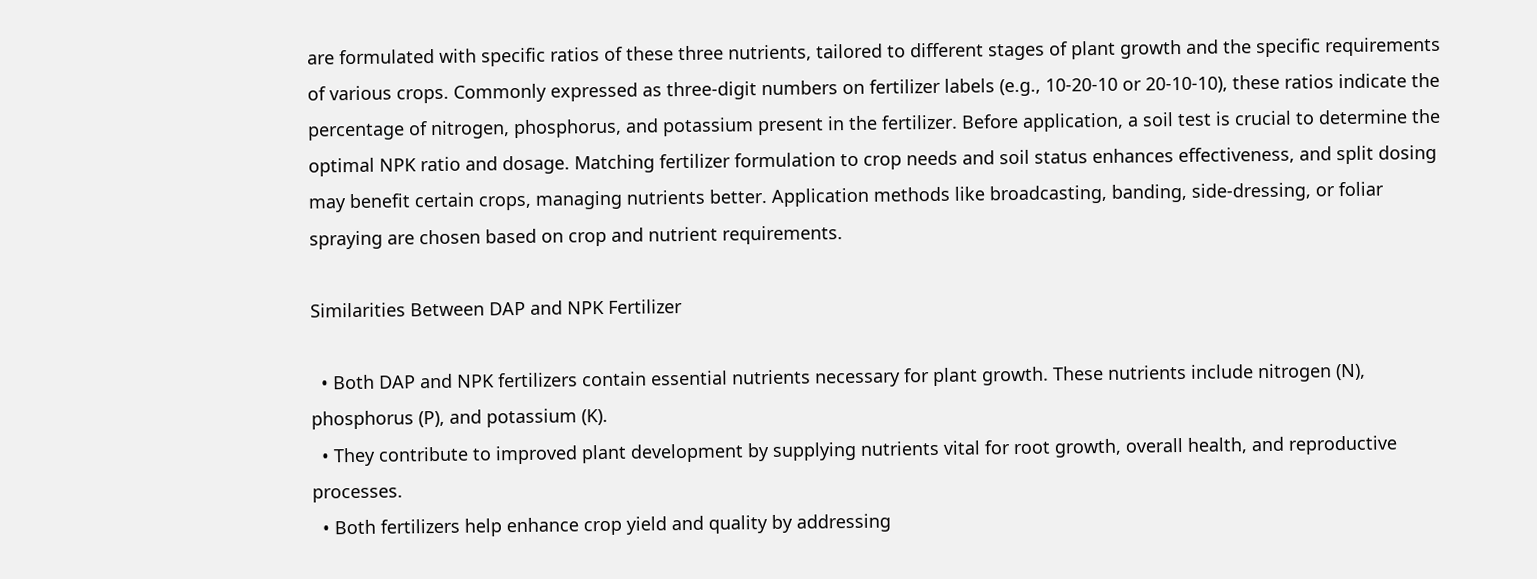are formulated with specific ratios of these three nutrients, tailored to different stages of plant growth and the specific requirements of various crops. Commonly expressed as three-digit numbers on fertilizer labels (e.g., 10-20-10 or 20-10-10), these ratios indicate the percentage of nitrogen, phosphorus, and potassium present in the fertilizer. Before application, a soil test is crucial to determine the optimal NPK ratio and dosage. Matching fertilizer formulation to crop needs and soil status enhances effectiveness, and split dosing may benefit certain crops, managing nutrients better. Application methods like broadcasting, banding, side-dressing, or foliar spraying are chosen based on crop and nutrient requirements.

Similarities Between DAP and NPK Fertilizer

  • Both DAP and NPK fertilizers contain essential nutrients necessary for plant growth. These nutrients include nitrogen (N), phosphorus (P), and potassium (K).
  • They contribute to improved plant development by supplying nutrients vital for root growth, overall health, and reproductive processes.
  • Both fertilizers help enhance crop yield and quality by addressing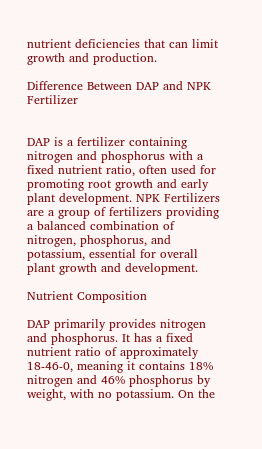nutrient deficiencies that can limit growth and production.

Difference Between DAP and NPK Fertilizer


DAP is a fertilizer containing nitrogen and phosphorus with a fixed nutrient ratio, often used for promoting root growth and early plant development. NPK Fertilizers are a group of fertilizers providing a balanced combination of nitrogen, phosphorus, and potassium, essential for overall plant growth and development.

Nutrient Composition

DAP primarily provides nitrogen and phosphorus. It has a fixed nutrient ratio of approximately 18-46-0, meaning it contains 18% nitrogen and 46% phosphorus by weight, with no potassium. On the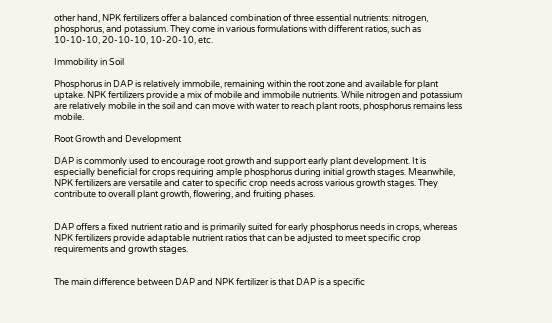other hand, NPK fertilizers offer a balanced combination of three essential nutrients: nitrogen, phosphorus, and potassium. They come in various formulations with different ratios, such as 10-10-10, 20-10-10, 10-20-10, etc.

Immobility in Soil

Phosphorus in DAP is relatively immobile, remaining within the root zone and available for plant uptake. NPK fertilizers provide a mix of mobile and immobile nutrients. While nitrogen and potassium are relatively mobile in the soil and can move with water to reach plant roots, phosphorus remains less mobile.

Root Growth and Development

DAP is commonly used to encourage root growth and support early plant development. It is especially beneficial for crops requiring ample phosphorus during initial growth stages. Meanwhile, NPK fertilizers are versatile and cater to specific crop needs across various growth stages. They contribute to overall plant growth, flowering, and fruiting phases.


DAP offers a fixed nutrient ratio and is primarily suited for early phosphorus needs in crops, whereas NPK fertilizers provide adaptable nutrient ratios that can be adjusted to meet specific crop requirements and growth stages.


The main difference between DAP and NPK fertilizer is that DAP is a specific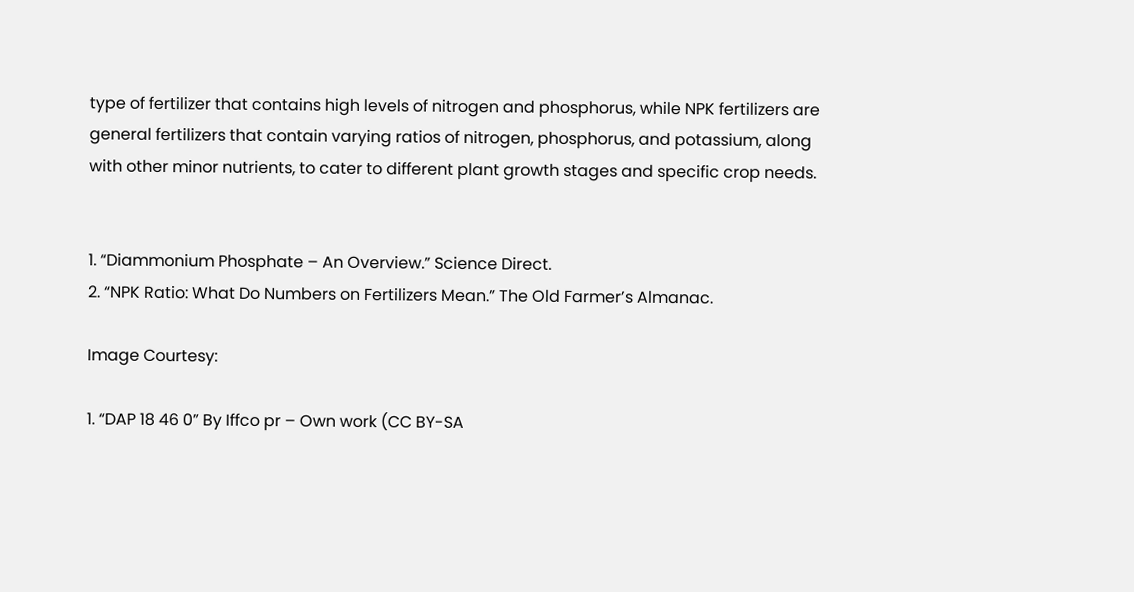type of fertilizer that contains high levels of nitrogen and phosphorus, while NPK fertilizers are general fertilizers that contain varying ratios of nitrogen, phosphorus, and potassium, along with other minor nutrients, to cater to different plant growth stages and specific crop needs.


1. “Diammonium Phosphate – An Overview.” Science Direct.
2. “NPK Ratio: What Do Numbers on Fertilizers Mean.” The Old Farmer’s Almanac.

Image Courtesy:

1. “DAP 18 46 0” By Iffco pr – Own work (CC BY-SA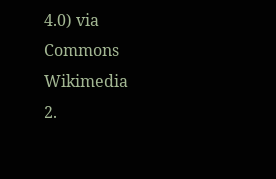4.0) via Commons Wikimedia
2.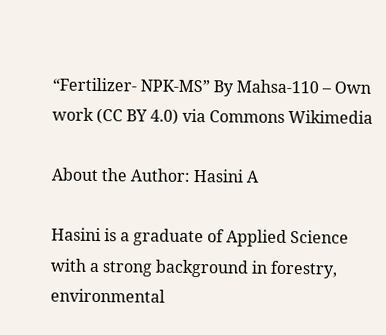“Fertilizer- NPK-MS” By Mahsa-110 – Own work (CC BY 4.0) via Commons Wikimedia

About the Author: Hasini A

Hasini is a graduate of Applied Science with a strong background in forestry, environmental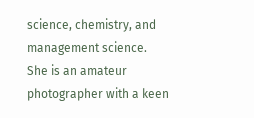science, chemistry, and management science. She is an amateur photographer with a keen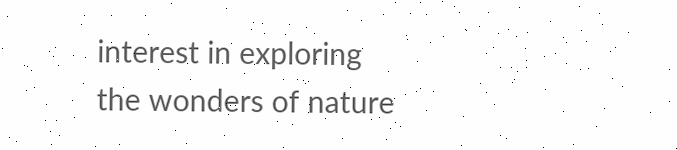interest in exploring the wonders of nature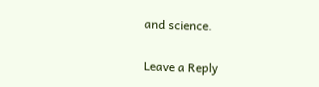and science.

Leave a Reply